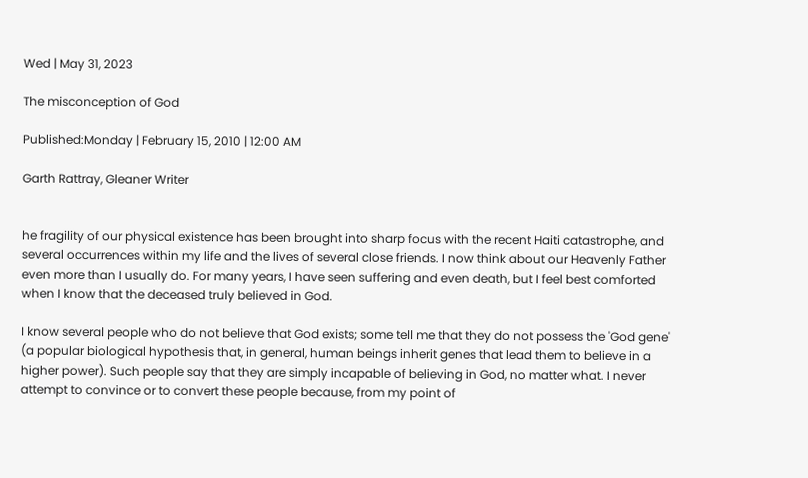Wed | May 31, 2023

The misconception of God

Published:Monday | February 15, 2010 | 12:00 AM

Garth Rattray, Gleaner Writer


he fragility of our physical existence has been brought into sharp focus with the recent Haiti catastrophe, and several occurrences within my life and the lives of several close friends. I now think about our Heavenly Father even more than I usually do. For many years, I have seen suffering and even death, but I feel best comforted when I know that the deceased truly believed in God.

I know several people who do not believe that God exists; some tell me that they do not possess the 'God gene' (a popular biological hypothesis that, in general, human beings inherit genes that lead them to believe in a higher power). Such people say that they are simply incapable of believing in God, no matter what. I never attempt to convince or to convert these people because, from my point of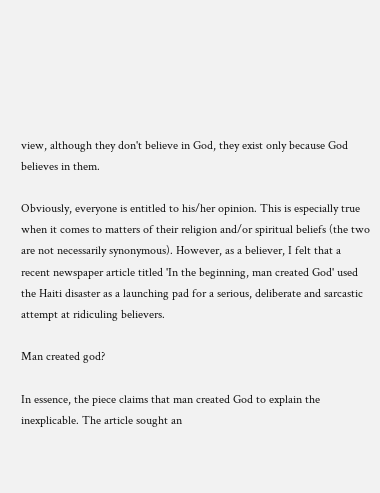view, although they don't believe in God, they exist only because God believes in them.

Obviously, everyone is entitled to his/her opinion. This is especially true when it comes to matters of their religion and/or spiritual beliefs (the two are not necessarily synonymous). However, as a believer, I felt that a recent newspaper article titled 'In the beginning, man created God' used the Haiti disaster as a launching pad for a serious, deliberate and sarcastic attempt at ridiculing believers.

Man created god?

In essence, the piece claims that man created God to explain the inexplicable. The article sought an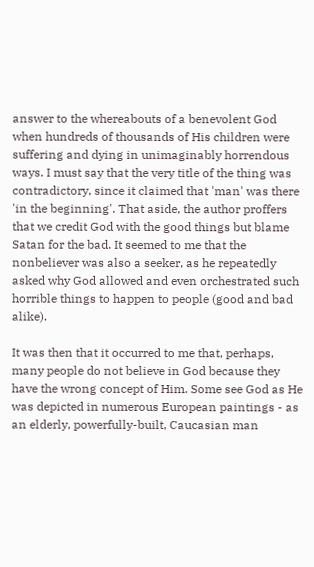answer to the whereabouts of a benevolent God when hundreds of thousands of His children were suffering and dying in unimaginably horrendous ways. I must say that the very title of the thing was contradictory, since it claimed that 'man' was there 'in the beginning'. That aside, the author proffers that we credit God with the good things but blame Satan for the bad. It seemed to me that the nonbeliever was also a seeker, as he repeatedly asked why God allowed and even orchestrated such horrible things to happen to people (good and bad alike).

It was then that it occurred to me that, perhaps, many people do not believe in God because they have the wrong concept of Him. Some see God as He was depicted in numerous European paintings - as an elderly, powerfully-built, Caucasian man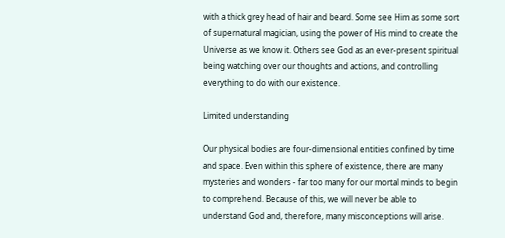with a thick grey head of hair and beard. Some see Him as some sort of supernatural magician, using the power of His mind to create the Universe as we know it. Others see God as an ever-present spiritual being watching over our thoughts and actions, and controlling everything to do with our existence.

Limited understanding

Our physical bodies are four-dimensional entities confined by time and space. Even within this sphere of existence, there are many mysteries and wonders - far too many for our mortal minds to begin to comprehend. Because of this, we will never be able to understand God and, therefore, many misconceptions will arise.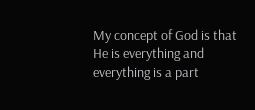My concept of God is that He is everything and everything is a part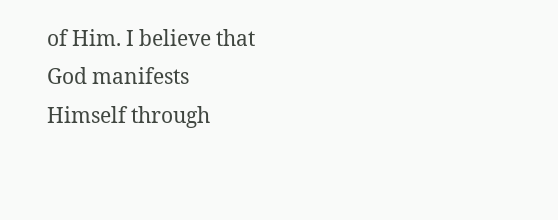of Him. I believe that God manifests Himself through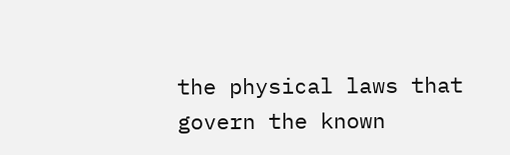the physical laws that govern the known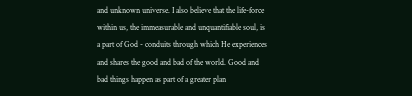and unknown universe. I also believe that the life-force within us, the immeasurable and unquantifiable soul, is a part of God - conduits through which He experiences and shares the good and bad of the world. Good and bad things happen as part of a greater plan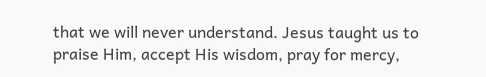that we will never understand. Jesus taught us to praise Him, accept His wisdom, pray for mercy,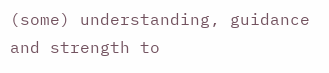(some) understanding, guidance and strength to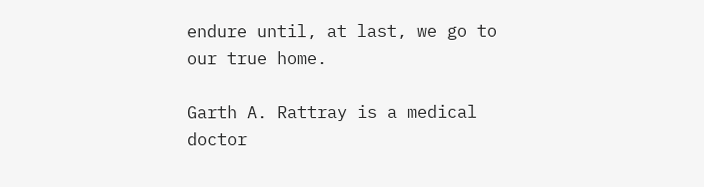endure until, at last, we go to our true home.

Garth A. Rattray is a medical doctor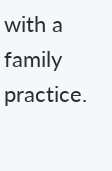with a family practice.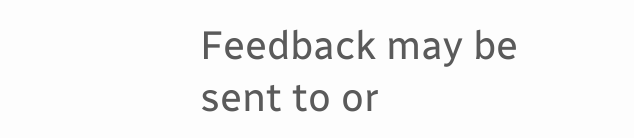Feedback may be sent to or